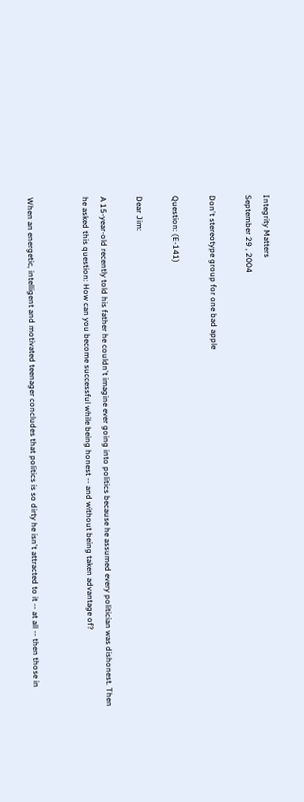Integrity Matters
September 29 , 2004

Don't stereotype group for one bad apple

Question: (E-141)

Dear Jim:

A 15-year-old recently told his father he couldn't imagine ever going into politics because he assumed every politician was dishonest. Then he asked this question: How can you become successful while being honest -- and without being taken advantage of?


When an energetic, intelligent and motivated teenager concludes that politics is so dirty he isn't attracted to it -- at all -- then those in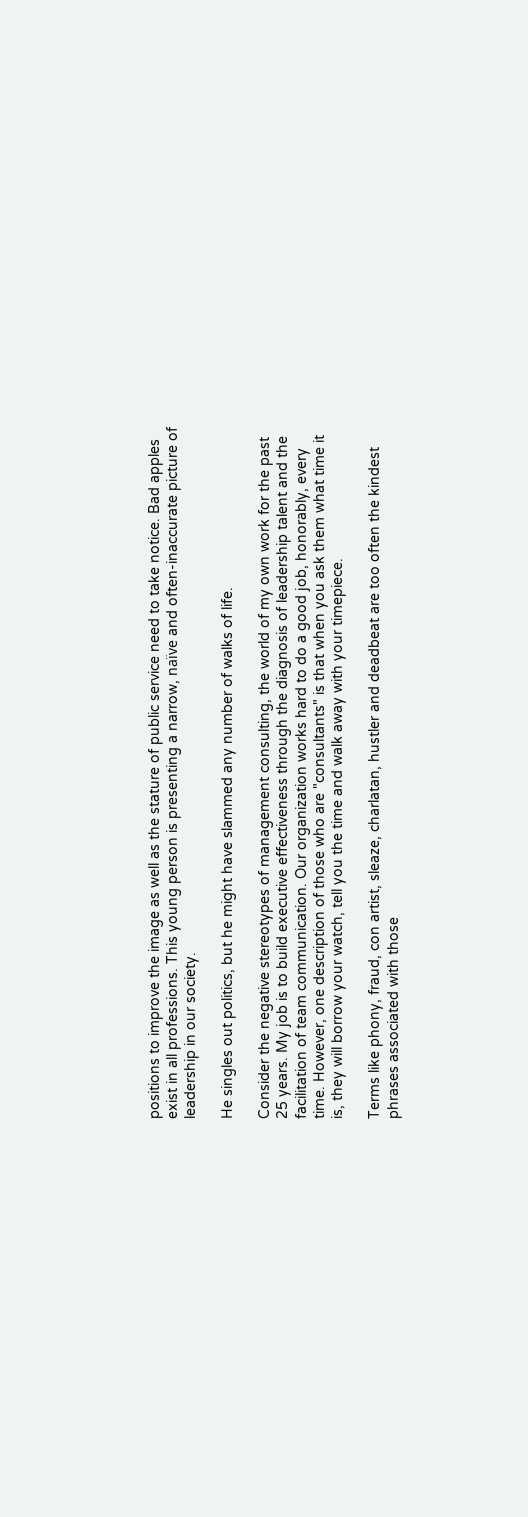positions to improve the image as well as the stature of public service need to take notice. Bad apples exist in all professions. This young person is presenting a narrow, naïve and often-inaccurate picture of leadership in our society.

He singles out politics, but he might have slammed any number of walks of life.

Consider the negative stereotypes of management consulting, the world of my own work for the past 25 years. My job is to build executive effectiveness through the diagnosis of leadership talent and the facilitation of team communication. Our organization works hard to do a good job, honorably, every time. However, one description of those who are "consultants" is that when you ask them what time it is, they will borrow your watch, tell you the time and walk away with your timepiece.

Terms like phony, fraud, con artist, sleaze, charlatan, hustler and deadbeat are too often the kindest phrases associated with those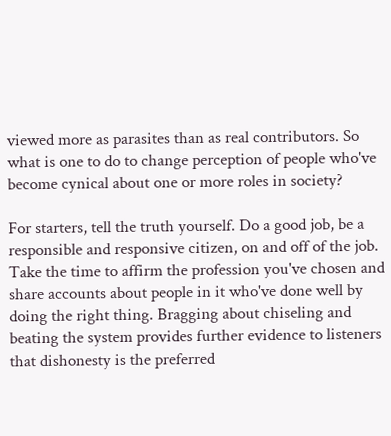viewed more as parasites than as real contributors. So what is one to do to change perception of people who've become cynical about one or more roles in society?

For starters, tell the truth yourself. Do a good job, be a responsible and responsive citizen, on and off of the job. Take the time to affirm the profession you've chosen and share accounts about people in it who've done well by doing the right thing. Bragging about chiseling and beating the system provides further evidence to listeners that dishonesty is the preferred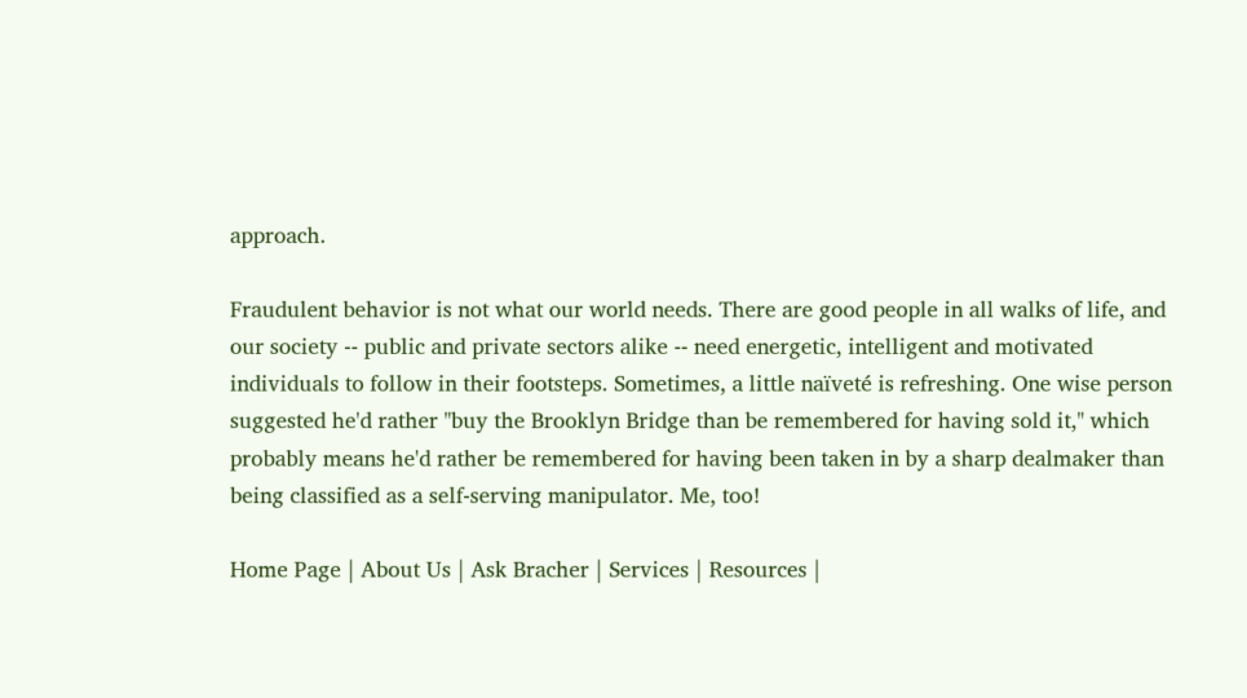approach.

Fraudulent behavior is not what our world needs. There are good people in all walks of life, and our society -- public and private sectors alike -- need energetic, intelligent and motivated individuals to follow in their footsteps. Sometimes, a little naïveté is refreshing. One wise person suggested he'd rather "buy the Brooklyn Bridge than be remembered for having sold it," which probably means he'd rather be remembered for having been taken in by a sharp dealmaker than being classified as a self-serving manipulator. Me, too!

Home Page | About Us | Ask Bracher | Services | Resources |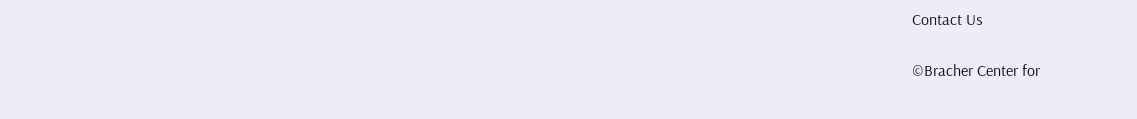Contact Us

©Bracher Center for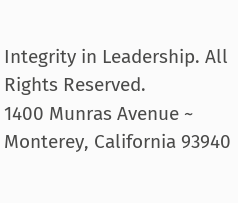Integrity in Leadership. All Rights Reserved.
1400 Munras Avenue ~ Monterey, California 93940